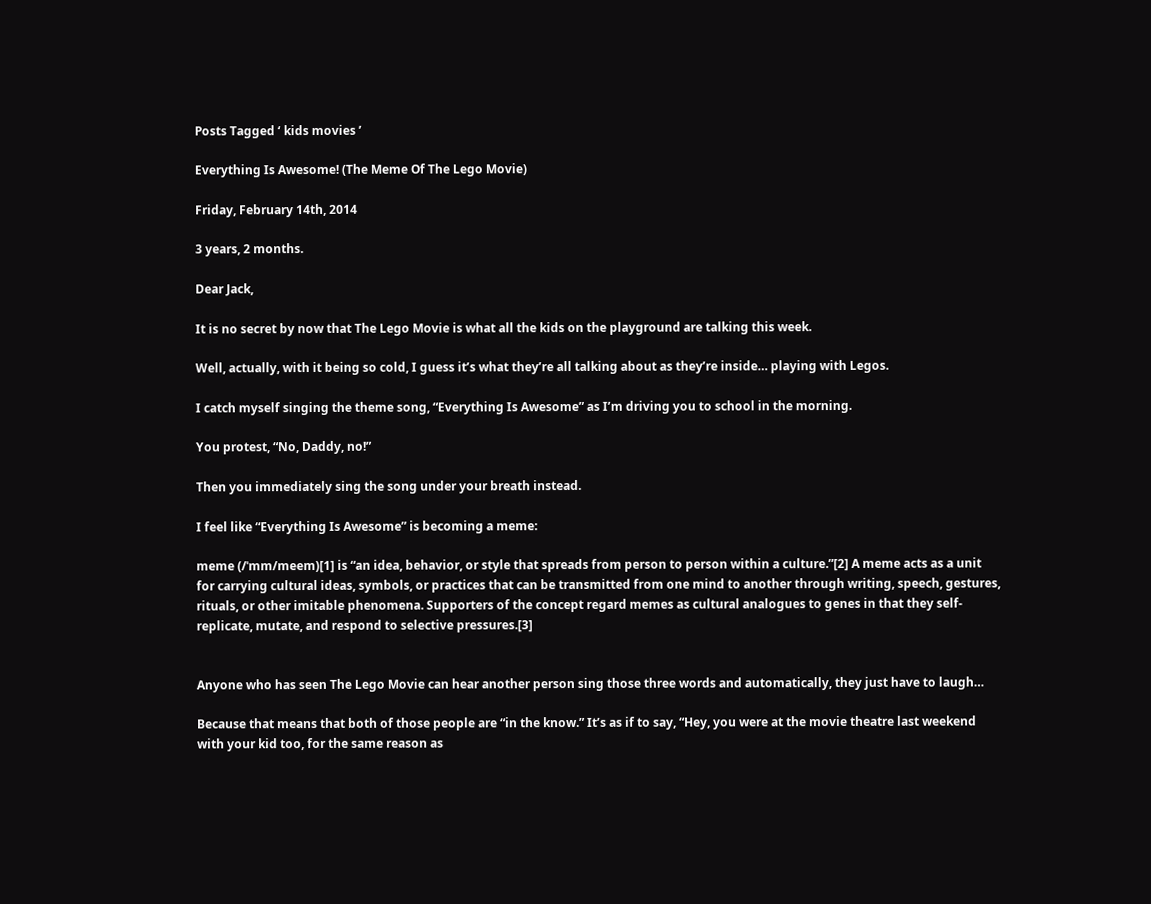Posts Tagged ‘ kids movies ’

Everything Is Awesome! (The Meme Of The Lego Movie)

Friday, February 14th, 2014

3 years, 2 months.

Dear Jack,

It is no secret by now that The Lego Movie is what all the kids on the playground are talking this week.

Well, actually, with it being so cold, I guess it’s what they’re all talking about as they’re inside… playing with Legos.

I catch myself singing the theme song, “Everything Is Awesome” as I’m driving you to school in the morning.

You protest, “No, Daddy, no!”

Then you immediately sing the song under your breath instead.

I feel like “Everything Is Awesome” is becoming a meme:

meme (/ˈmm/meem)[1] is “an idea, behavior, or style that spreads from person to person within a culture.”[2] A meme acts as a unit for carrying cultural ideas, symbols, or practices that can be transmitted from one mind to another through writing, speech, gestures, rituals, or other imitable phenomena. Supporters of the concept regard memes as cultural analogues to genes in that they self-replicate, mutate, and respond to selective pressures.[3]


Anyone who has seen The Lego Movie can hear another person sing those three words and automatically, they just have to laugh…

Because that means that both of those people are “in the know.” It’s as if to say, “Hey, you were at the movie theatre last weekend with your kid too, for the same reason as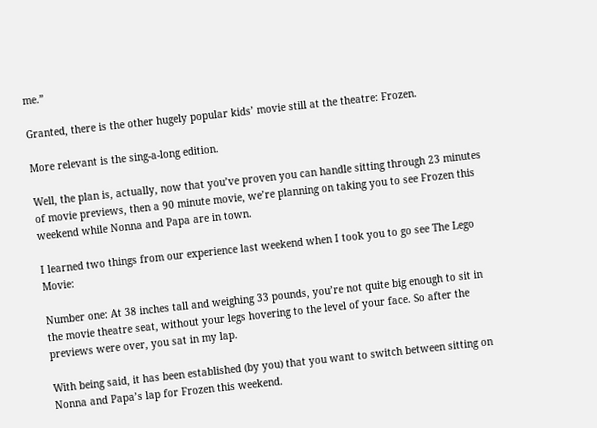me.”

Granted, there is the other hugely popular kids’ movie still at the theatre: Frozen.

More relevant is the sing-a-long edition.

Well, the plan is, actually, now that you’ve proven you can handle sitting through 23 minutes of movie previews, then a 90 minute movie, we’re planning on taking you to see Frozen this weekend while Nonna and Papa are in town.

I learned two things from our experience last weekend when I took you to go see The Lego Movie:

Number one: At 38 inches tall and weighing 33 pounds, you’re not quite big enough to sit in the movie theatre seat, without your legs hovering to the level of your face. So after the previews were over, you sat in my lap.

With being said, it has been established (by you) that you want to switch between sitting on Nonna and Papa’s lap for Frozen this weekend.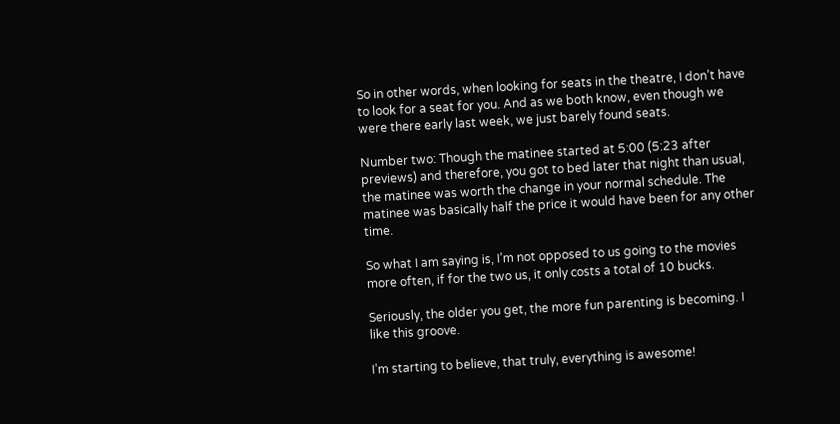So in other words, when looking for seats in the theatre, I don’t have to look for a seat for you. And as we both know, even though we were there early last week, we just barely found seats.

Number two: Though the matinee started at 5:00 (5:23 after previews) and therefore, you got to bed later that night than usual, the matinee was worth the change in your normal schedule. The matinee was basically half the price it would have been for any other time.

So what I am saying is, I’m not opposed to us going to the movies more often, if for the two us, it only costs a total of 10 bucks.

Seriously, the older you get, the more fun parenting is becoming. I like this groove.

I’m starting to believe, that truly, everything is awesome!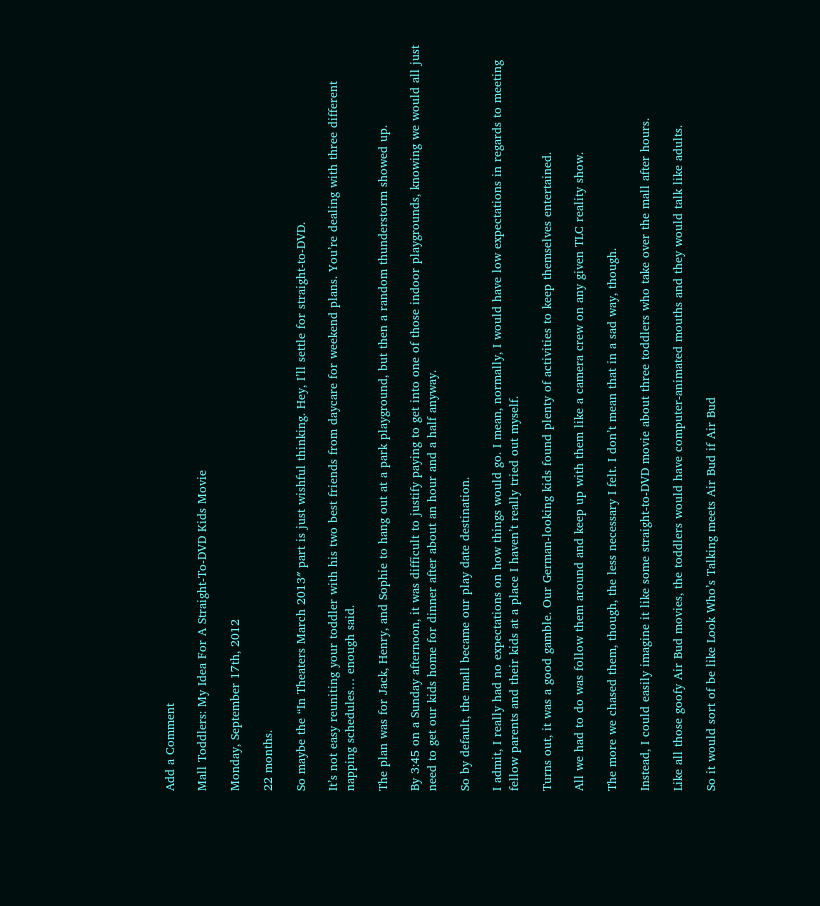Add a Comment

Mall Toddlers: My Idea For A Straight-To-DVD Kids Movie

Monday, September 17th, 2012

22 months.

So maybe the “In Theaters March 2013″ part is just wishful thinking. Hey, I’ll settle for straight-to-DVD.

It’s not easy reuniting your toddler with his two best friends from daycare for weekend plans. You’re dealing with three different napping schedules… enough said.

The plan was for Jack, Henry, and Sophie to hang out at a park playground, but then a random thunderstorm showed up.

By 3:45 on a Sunday afternoon, it was difficult to justify paying to get into one of those indoor playgrounds, knowing we would all just need to get our kids home for dinner after about an hour and a half anyway.

So by default, the mall became our play date destination.

I admit, I really had no expectations on how things would go. I mean, normally, I would have low expectations in regards to meeting fellow parents and their kids at a place I haven’t really tried out myself.

Turns out, it was a good gamble. Our German-looking kids found plenty of activities to keep themselves entertained.

All we had to do was follow them around and keep up with them like a camera crew on any given TLC reality show.

The more we chased them, though, the less necessary I felt. I don’t mean that in a sad way, though.

Instead, I could easily imagine it like some straight-to-DVD movie about three toddlers who take over the mall after hours.

Like all those goofy Air Bud movies, the toddlers would have computer-animated mouths and they would talk like adults.

So it would sort of be like Look Who’s Talking meets Air Bud if Air Bud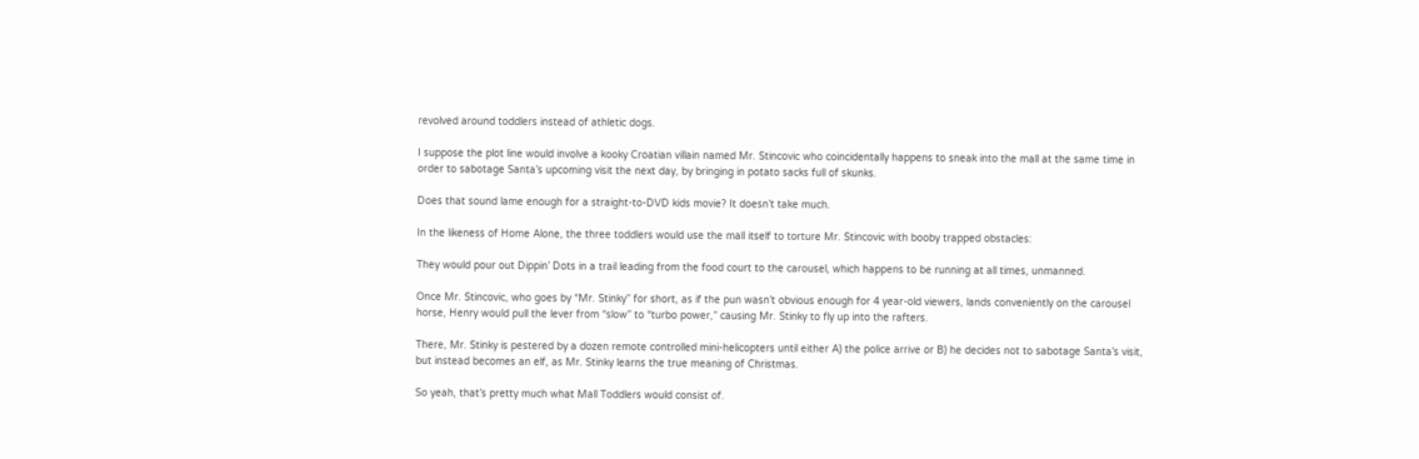revolved around toddlers instead of athletic dogs.

I suppose the plot line would involve a kooky Croatian villain named Mr. Stincovic who coincidentally happens to sneak into the mall at the same time in order to sabotage Santa’s upcoming visit the next day, by bringing in potato sacks full of skunks.

Does that sound lame enough for a straight-to-DVD kids movie? It doesn’t take much.

In the likeness of Home Alone, the three toddlers would use the mall itself to torture Mr. Stincovic with booby trapped obstacles:

They would pour out Dippin’ Dots in a trail leading from the food court to the carousel, which happens to be running at all times, unmanned.

Once Mr. Stincovic, who goes by “Mr. Stinky” for short, as if the pun wasn’t obvious enough for 4 year-old viewers, lands conveniently on the carousel horse, Henry would pull the lever from “slow” to “turbo power,” causing Mr. Stinky to fly up into the rafters.

There, Mr. Stinky is pestered by a dozen remote controlled mini-helicopters until either A) the police arrive or B) he decides not to sabotage Santa’s visit, but instead becomes an elf, as Mr. Stinky learns the true meaning of Christmas.

So yeah, that’s pretty much what Mall Toddlers would consist of.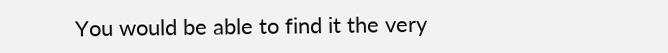You would be able to find it the very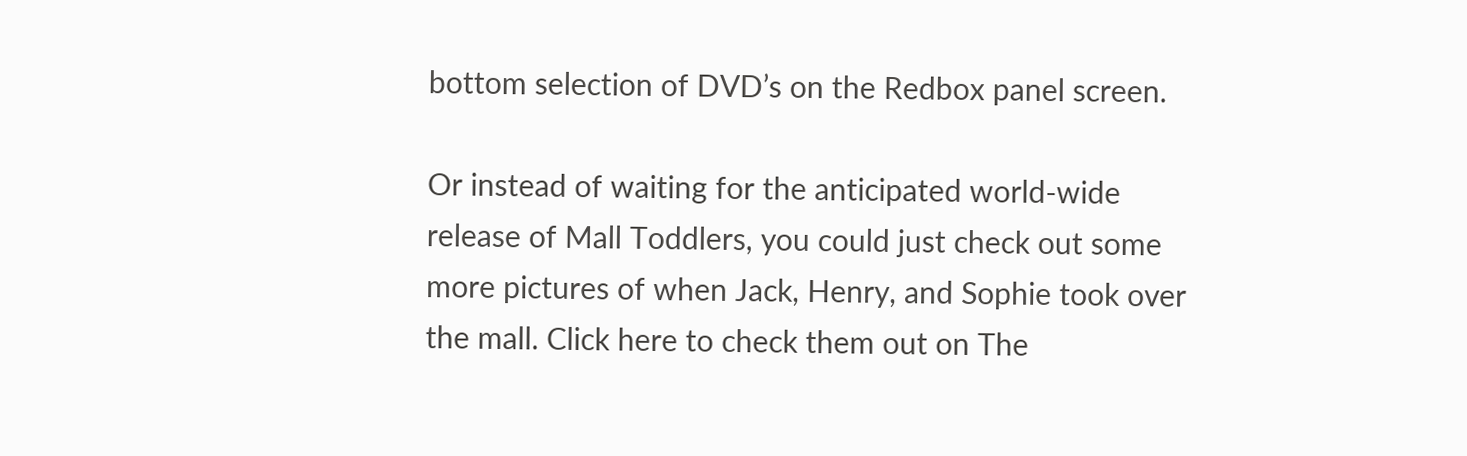bottom selection of DVD’s on the Redbox panel screen.

Or instead of waiting for the anticipated world-wide release of Mall Toddlers, you could just check out some more pictures of when Jack, Henry, and Sophie took over the mall. Click here to check them out on The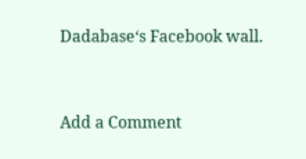Dadabase‘s Facebook wall.


Add a Comment